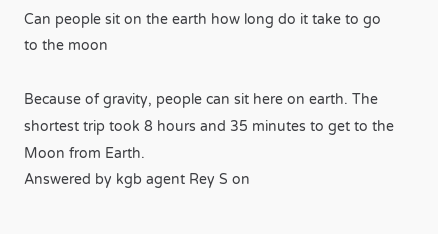Can people sit on the earth how long do it take to go to the moon

Because of gravity, people can sit here on earth. The shortest trip took 8 hours and 35 minutes to get to the Moon from Earth.
Answered by kgb agent Rey S on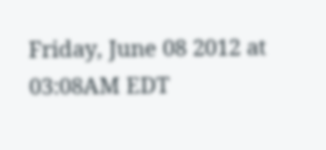Friday, June 08 2012 at 03:08AM EDT